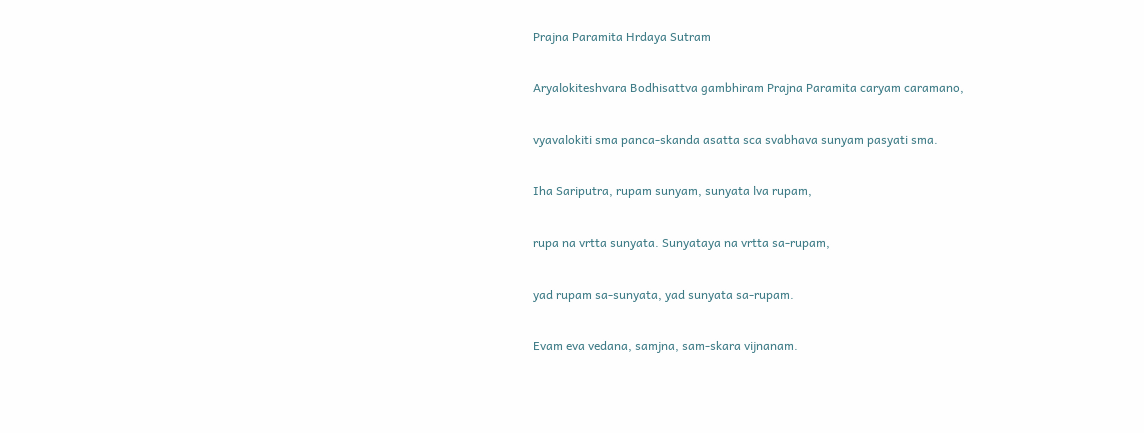Prajna Paramita Hrdaya Sutram

Aryalokiteshvara Bodhisattva gambhiram Prajna Paramita caryam caramano,

vyavalokiti sma panca-skanda asatta sca svabhava sunyam pasyati sma.

Iha Sariputra, rupam sunyam, sunyata lva rupam,

rupa na vrtta sunyata. Sunyataya na vrtta sa-rupam,

yad rupam sa-sunyata, yad sunyata sa-rupam.

Evam eva vedana, samjna, sam-skara vijnanam.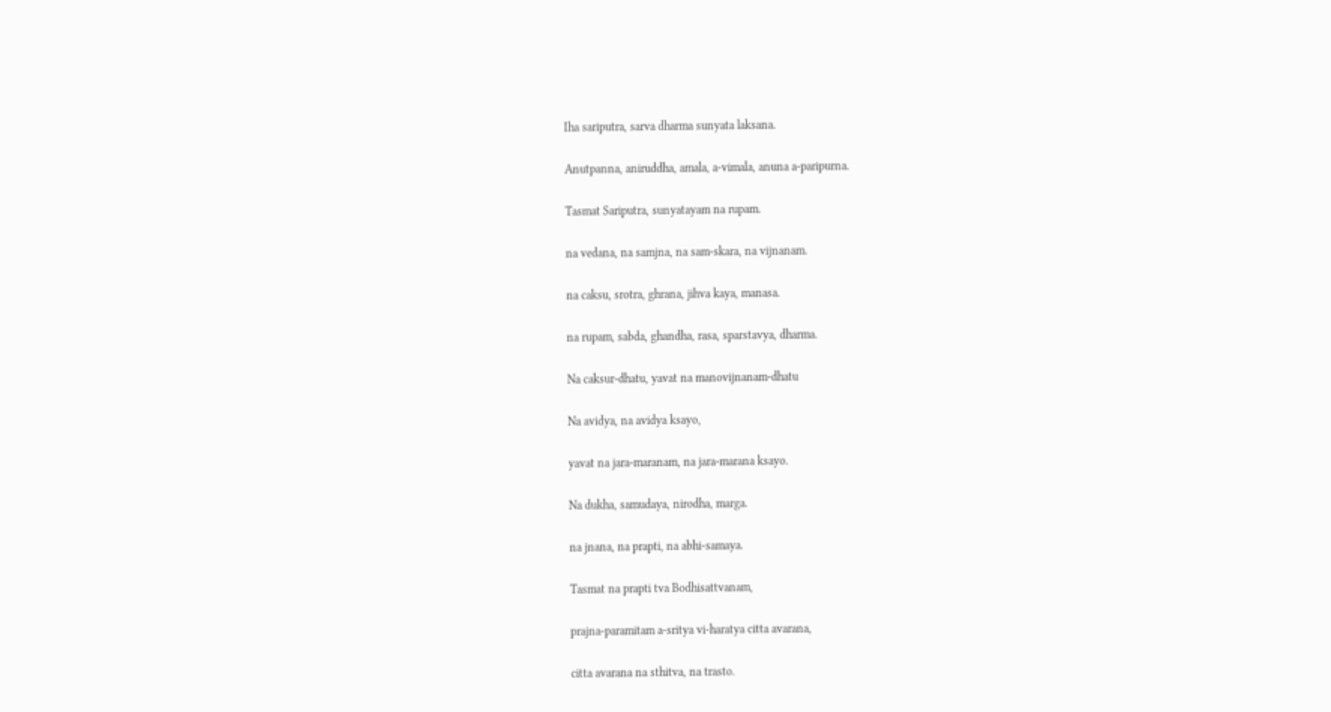Iha sariputra, sarva dharma sunyata laksana.

Anutpanna, aniruddha, amala, a-vimala, anuna a-paripurna.

Tasmat Sariputra, sunyatayam na rupam.

na vedana, na samjna, na sam-skara, na vijnanam.

na caksu, srotra, ghrana, jihva kaya, manasa.

na rupam, sabda, ghandha, rasa, sparstavya, dharma.

Na caksur-dhatu, yavat na manovijnanam-dhatu

Na avidya, na avidya ksayo,

yavat na jara-maranam, na jara-marana ksayo.

Na dukha, samudaya, nirodha, marga.

na jnana, na prapti, na abhi-samaya.

Tasmat na prapti tva Bodhisattvanam,

prajna-paramitam a-sritya vi-haratya citta avarana,

citta avarana na sthitva, na trasto.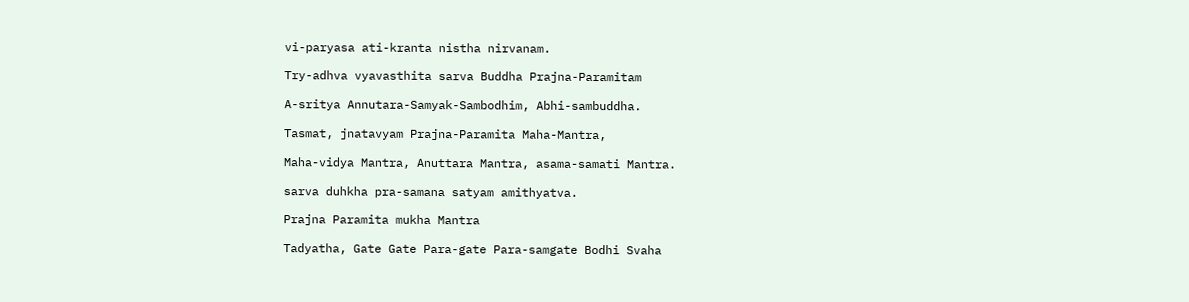vi-paryasa ati-kranta nistha nirvanam.

Try-adhva vyavasthita sarva Buddha Prajna-Paramitam

A-sritya Annutara-Samyak-Sambodhim, Abhi-sambuddha.

Tasmat, jnatavyam Prajna-Paramita Maha-Mantra,

Maha-vidya Mantra, Anuttara Mantra, asama-samati Mantra.

sarva duhkha pra-samana satyam amithyatva.

Prajna Paramita mukha Mantra

Tadyatha, Gate Gate Para-gate Para-samgate Bodhi Svaha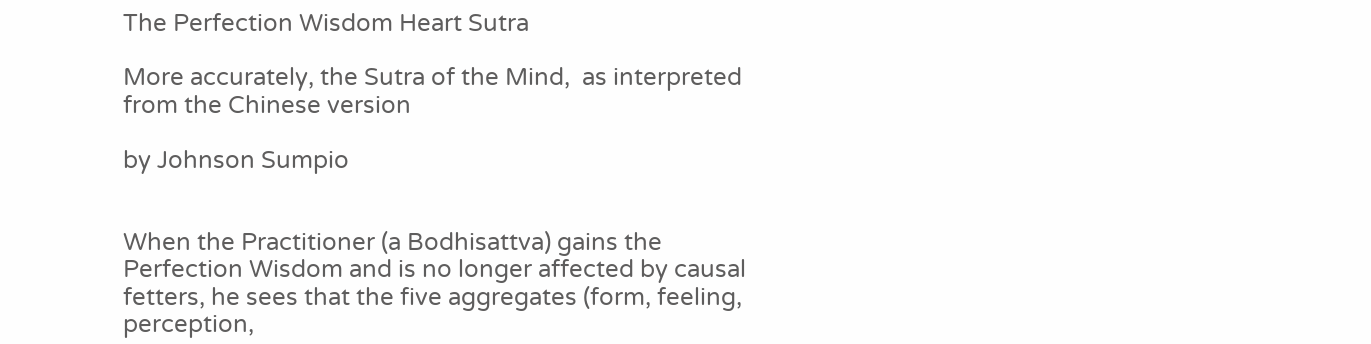The Perfection Wisdom Heart Sutra

More accurately, the Sutra of the Mind,  as interpreted from the Chinese version

by Johnson Sumpio


When the Practitioner (a Bodhisattva) gains the Perfection Wisdom and is no longer affected by causal fetters, he sees that the five aggregates (form, feeling, perception,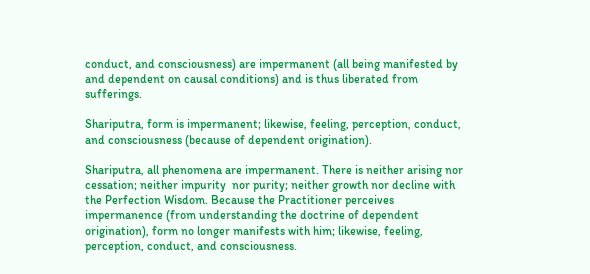conduct, and consciousness) are impermanent (all being manifested by and dependent on causal conditions) and is thus liberated from sufferings.

Shariputra, form is impermanent; likewise, feeling, perception, conduct, and consciousness (because of dependent origination).

Shariputra, all phenomena are impermanent. There is neither arising nor cessation; neither impurity  nor purity; neither growth nor decline with the Perfection Wisdom. Because the Practitioner perceives impermanence (from understanding the doctrine of dependent origination), form no longer manifests with him; likewise, feeling, perception, conduct, and consciousness.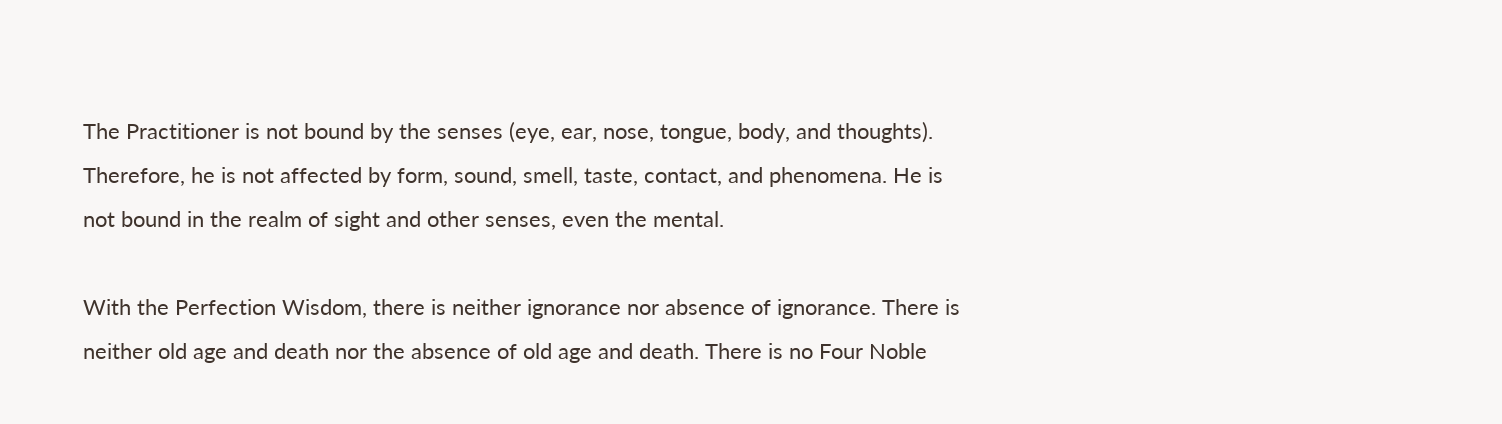The Practitioner is not bound by the senses (eye, ear, nose, tongue, body, and thoughts). Therefore, he is not affected by form, sound, smell, taste, contact, and phenomena. He is not bound in the realm of sight and other senses, even the mental.

With the Perfection Wisdom, there is neither ignorance nor absence of ignorance. There is neither old age and death nor the absence of old age and death. There is no Four Noble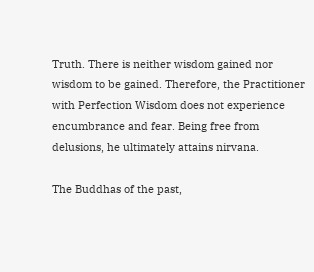Truth. There is neither wisdom gained nor wisdom to be gained. Therefore, the Practitioner with Perfection Wisdom does not experience encumbrance and fear. Being free from delusions, he ultimately attains nirvana.

The Buddhas of the past,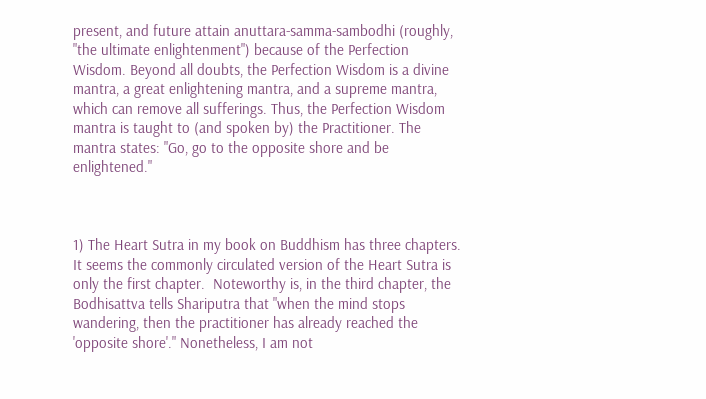present, and future attain anuttara-samma-sambodhi (roughly, "the ultimate enlightenment") because of the Perfection Wisdom. Beyond all doubts, the Perfection Wisdom is a divine mantra, a great enlightening mantra, and a supreme mantra, which can remove all sufferings. Thus, the Perfection Wisdom mantra is taught to (and spoken by) the Practitioner. The mantra states: "Go, go to the opposite shore and be enlightened."



1) The Heart Sutra in my book on Buddhism has three chapters.  It seems the commonly circulated version of the Heart Sutra is only the first chapter.  Noteworthy is, in the third chapter, the Bodhisattva tells Shariputra that "when the mind stops wandering, then the practitioner has already reached the 'opposite shore'." Nonetheless, I am not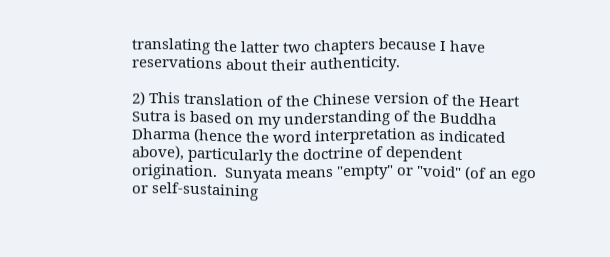translating the latter two chapters because I have reservations about their authenticity.

2) This translation of the Chinese version of the Heart Sutra is based on my understanding of the Buddha Dharma (hence the word interpretation as indicated above), particularly the doctrine of dependent origination.  Sunyata means "empty" or "void" (of an ego or self-sustaining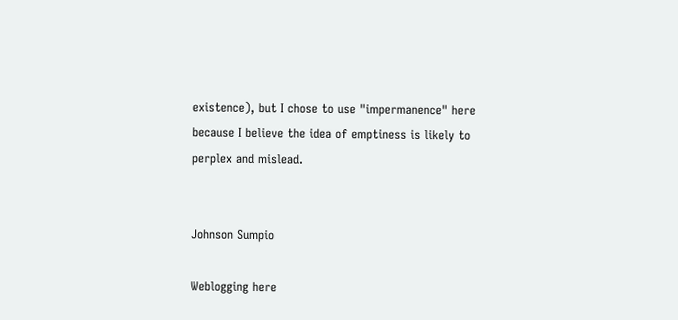existence), but I chose to use "impermanence" here because I believe the idea of emptiness is likely to perplex and mislead.


Johnson Sumpio

Weblogging here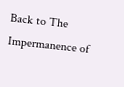Back to The Impermanence of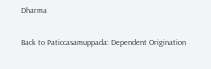Dharma

Back to Paticcasamuppada: Dependent Origination